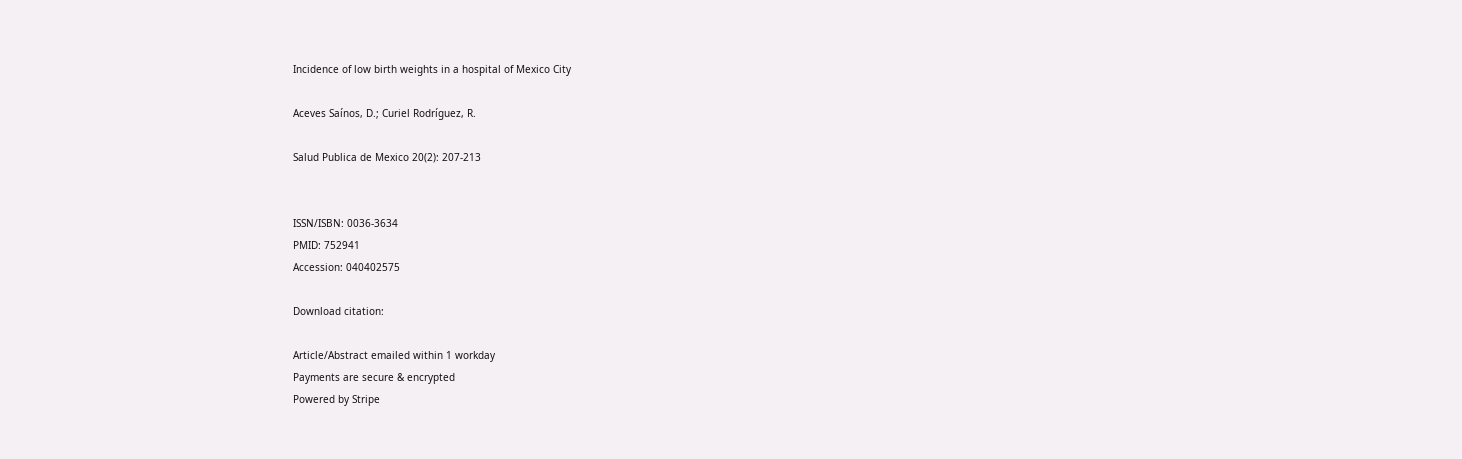Incidence of low birth weights in a hospital of Mexico City

Aceves Saínos, D.; Curiel Rodríguez, R.

Salud Publica de Mexico 20(2): 207-213


ISSN/ISBN: 0036-3634
PMID: 752941
Accession: 040402575

Download citation:

Article/Abstract emailed within 1 workday
Payments are secure & encrypted
Powered by Stripe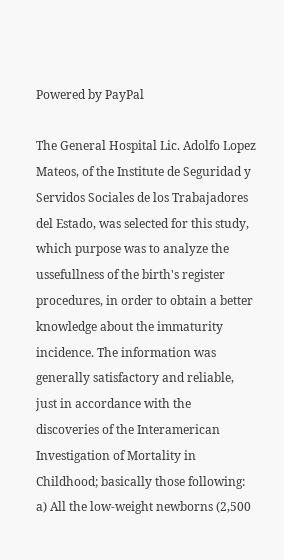Powered by PayPal

The General Hospital Lic. Adolfo Lopez Mateos, of the Institute de Seguridad y Servidos Sociales de los Trabajadores del Estado, was selected for this study, which purpose was to analyze the ussefullness of the birth's register procedures, in order to obtain a better knowledge about the immaturity incidence. The information was generally satisfactory and reliable, just in accordance with the discoveries of the Interamerican Investigation of Mortality in Childhood; basically those following: a) All the low-weight newborns (2,500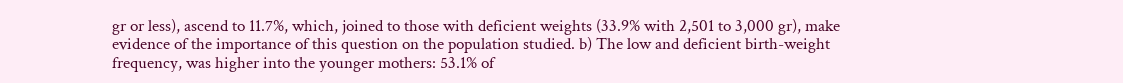gr or less), ascend to 11.7%, which, joined to those with deficient weights (33.9% with 2,501 to 3,000 gr), make evidence of the importance of this question on the population studied. b) The low and deficient birth-weight frequency, was higher into the younger mothers: 53.1% of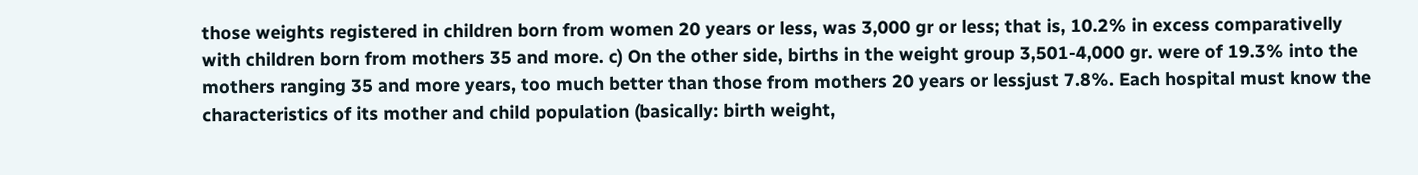those weights registered in children born from women 20 years or less, was 3,000 gr or less; that is, 10.2% in excess comparativelly with children born from mothers 35 and more. c) On the other side, births in the weight group 3,501-4,000 gr. were of 19.3% into the mothers ranging 35 and more years, too much better than those from mothers 20 years or lessjust 7.8%. Each hospital must know the characteristics of its mother and child population (basically: birth weight,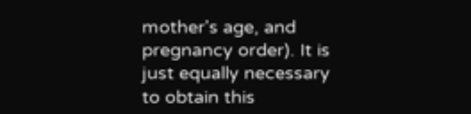mother's age, and pregnancy order). It is just equally necessary to obtain this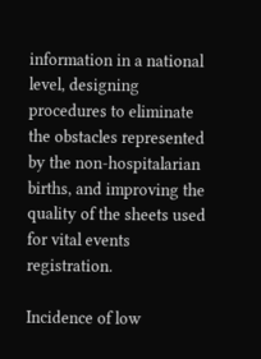information in a national level, designing procedures to eliminate the obstacles represented by the non-hospitalarian births, and improving the quality of the sheets used for vital events registration.

Incidence of low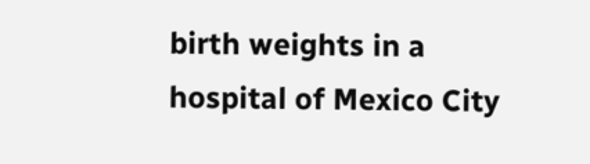birth weights in a hospital of Mexico City